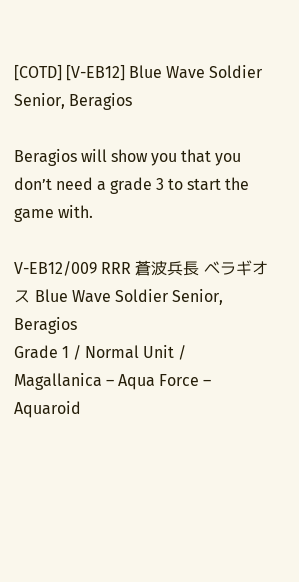[COTD] [V-EB12] Blue Wave Soldier Senior, Beragios

Beragios will show you that you don’t need a grade 3 to start the game with.

V-EB12/009 RRR 蒼波兵長 ベラギオス Blue Wave Soldier Senior, Beragios
Grade 1 / Normal Unit / Magallanica – Aqua Force – Aquaroid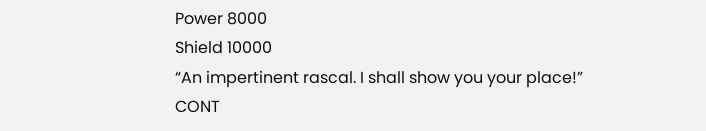Power 8000
Shield 10000
“An impertinent rascal. I shall show you your place!”
CONT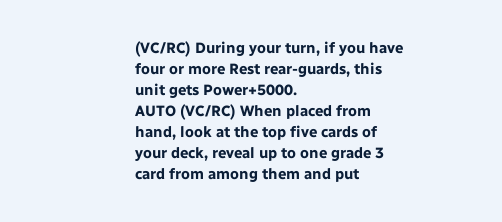(VC/RC) During your turn, if you have four or more Rest rear-guards, this unit gets Power+5000.
AUTO (VC/RC) When placed from hand, look at the top five cards of your deck, reveal up to one grade 3 card from among them and put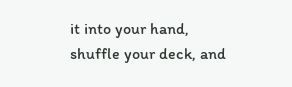it into your hand, shuffle your deck, and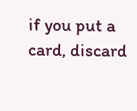if you put a card, discard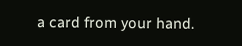a card from your hand.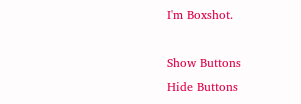I'm Boxshot.

Show Buttons
Hide Buttons